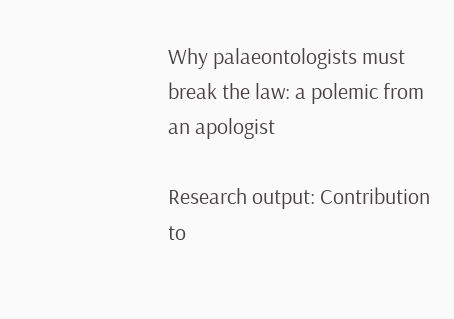Why palaeontologists must break the law: a polemic from an apologist

Research output: Contribution to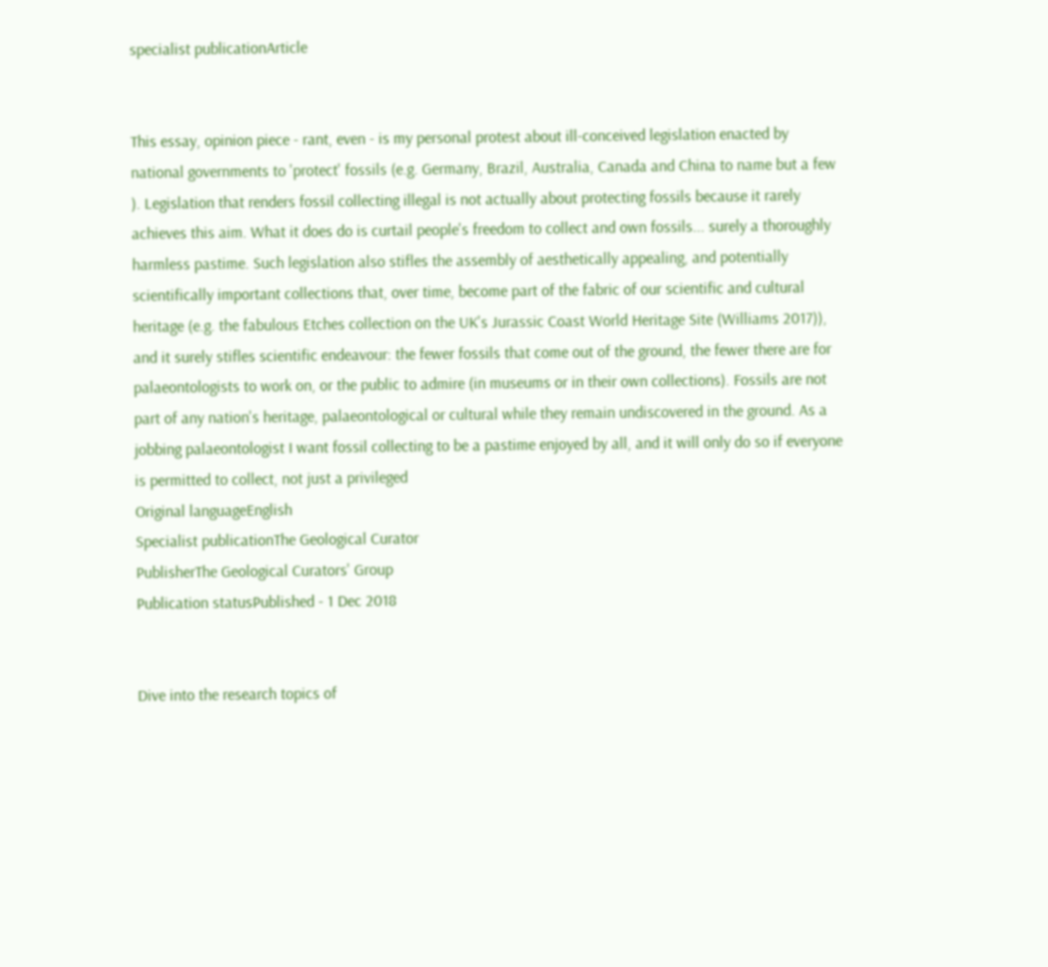specialist publicationArticle


This essay, opinion piece - rant, even - is my personal protest about ill-conceived legislation enacted by national governments to 'protect' fossils (e.g. Germany, Brazil, Australia, Canada and China to name but a few ). Legislation that renders fossil collecting illegal is not actually about protecting fossils because it rarely achieves this aim. What it does do is curtail people's freedom to collect and own fossils... surely a thoroughly harmless pastime. Such legislation also stifles the assembly of aesthetically appealing, and potentially scientifically important collections that, over time, become part of the fabric of our scientific and cultural heritage (e.g. the fabulous Etches collection on the UK's Jurassic Coast World Heritage Site (Williams 2017)), and it surely stifles scientific endeavour: the fewer fossils that come out of the ground, the fewer there are for palaeontologists to work on, or the public to admire (in museums or in their own collections). Fossils are not part of any nation's heritage, palaeontological or cultural while they remain undiscovered in the ground. As a jobbing palaeontologist I want fossil collecting to be a pastime enjoyed by all, and it will only do so if everyone is permitted to collect, not just a privileged
Original languageEnglish
Specialist publicationThe Geological Curator
PublisherThe Geological Curators' Group
Publication statusPublished - 1 Dec 2018


Dive into the research topics of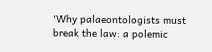'Why palaeontologists must break the law: a polemic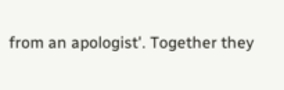from an apologist'. Together they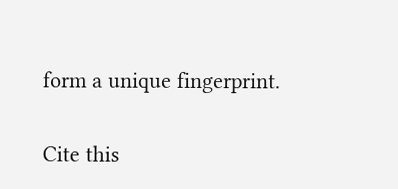form a unique fingerprint.

Cite this